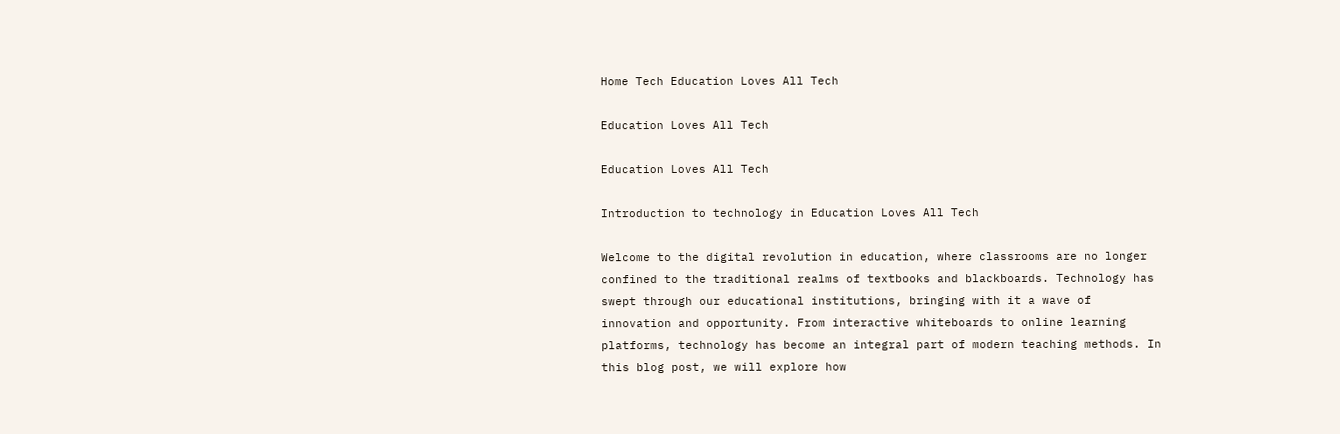Home Tech Education Loves All Tech

Education Loves All Tech

Education Loves All Tech

Introduction to technology in Education Loves All Tech

Welcome to the digital revolution in education, where classrooms are no longer confined to the traditional realms of textbooks and blackboards. Technology has swept through our educational institutions, bringing with it a wave of innovation and opportunity. From interactive whiteboards to online learning platforms, technology has become an integral part of modern teaching methods. In this blog post, we will explore how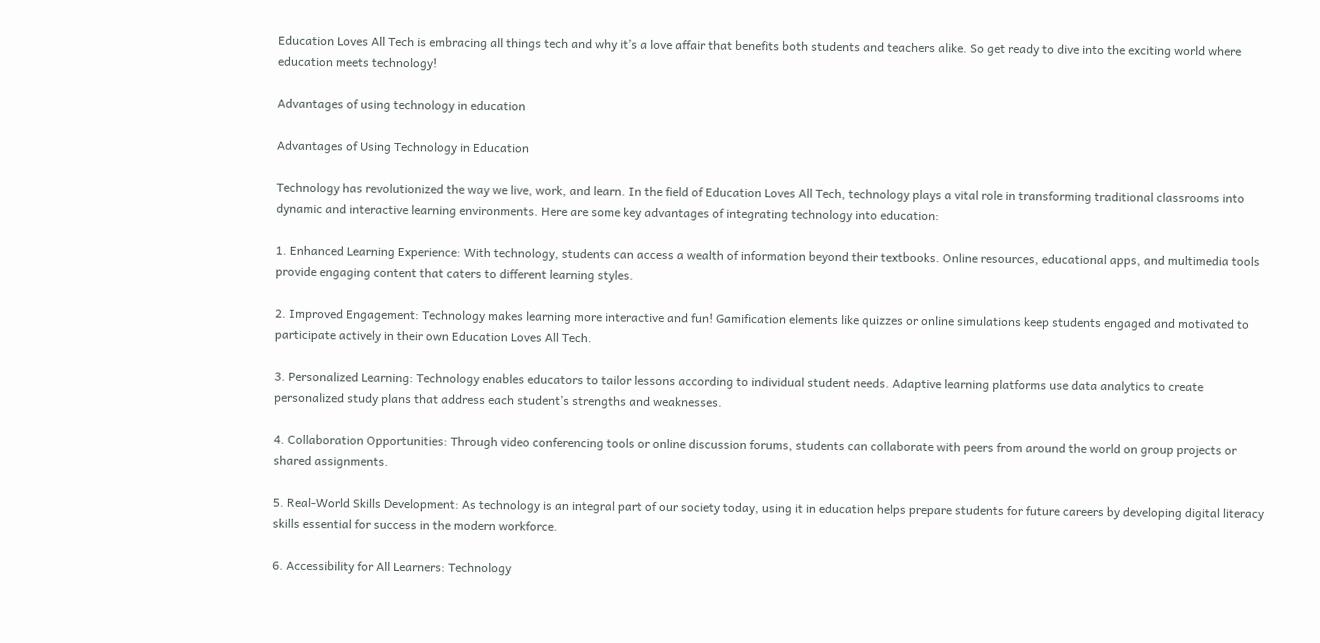Education Loves All Tech is embracing all things tech and why it’s a love affair that benefits both students and teachers alike. So get ready to dive into the exciting world where education meets technology!

Advantages of using technology in education

Advantages of Using Technology in Education

Technology has revolutionized the way we live, work, and learn. In the field of Education Loves All Tech, technology plays a vital role in transforming traditional classrooms into dynamic and interactive learning environments. Here are some key advantages of integrating technology into education:

1. Enhanced Learning Experience: With technology, students can access a wealth of information beyond their textbooks. Online resources, educational apps, and multimedia tools provide engaging content that caters to different learning styles.

2. Improved Engagement: Technology makes learning more interactive and fun! Gamification elements like quizzes or online simulations keep students engaged and motivated to participate actively in their own Education Loves All Tech.

3. Personalized Learning: Technology enables educators to tailor lessons according to individual student needs. Adaptive learning platforms use data analytics to create personalized study plans that address each student’s strengths and weaknesses.

4. Collaboration Opportunities: Through video conferencing tools or online discussion forums, students can collaborate with peers from around the world on group projects or shared assignments.

5. Real-World Skills Development: As technology is an integral part of our society today, using it in education helps prepare students for future careers by developing digital literacy skills essential for success in the modern workforce.

6. Accessibility for All Learners: Technology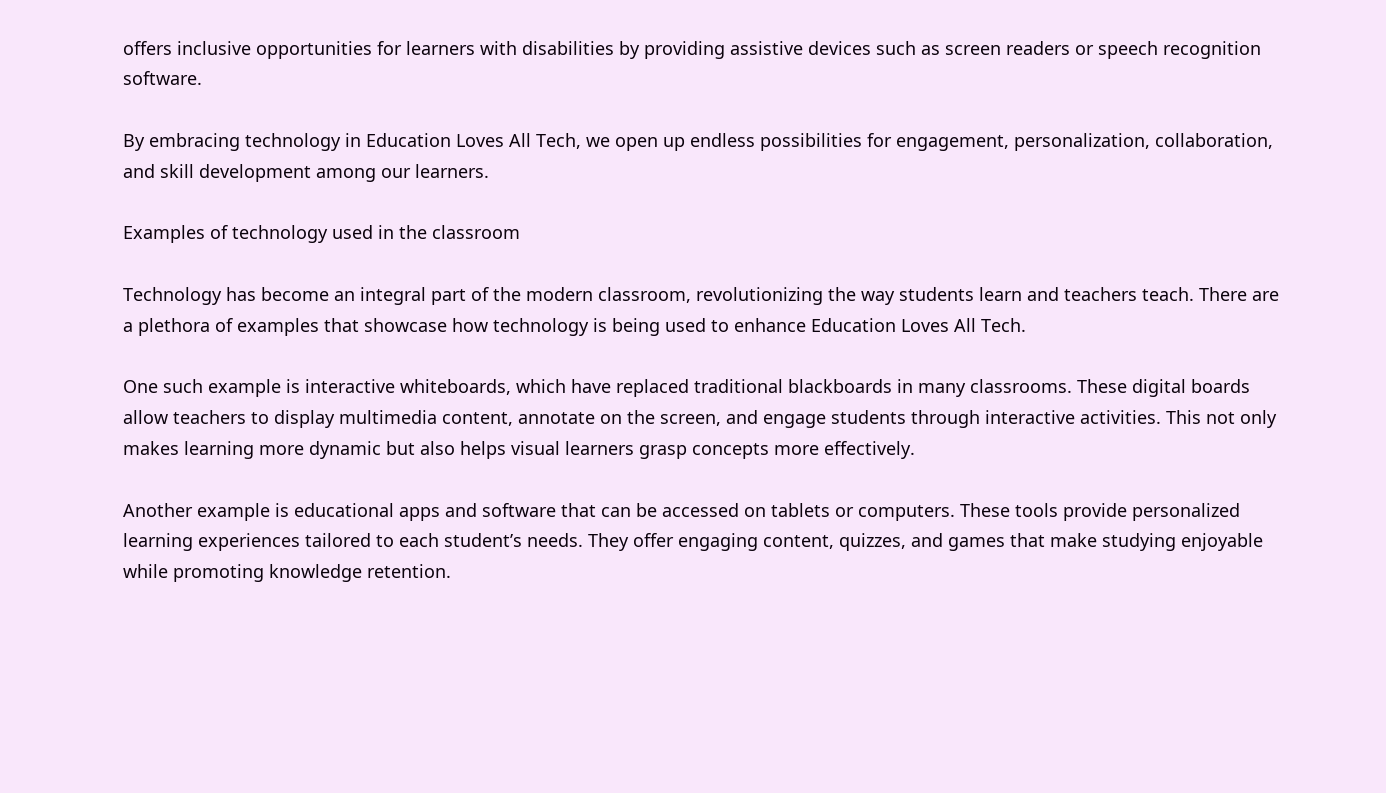offers inclusive opportunities for learners with disabilities by providing assistive devices such as screen readers or speech recognition software.

By embracing technology in Education Loves All Tech, we open up endless possibilities for engagement, personalization, collaboration,
and skill development among our learners.

Examples of technology used in the classroom

Technology has become an integral part of the modern classroom, revolutionizing the way students learn and teachers teach. There are a plethora of examples that showcase how technology is being used to enhance Education Loves All Tech.

One such example is interactive whiteboards, which have replaced traditional blackboards in many classrooms. These digital boards allow teachers to display multimedia content, annotate on the screen, and engage students through interactive activities. This not only makes learning more dynamic but also helps visual learners grasp concepts more effectively.

Another example is educational apps and software that can be accessed on tablets or computers. These tools provide personalized learning experiences tailored to each student’s needs. They offer engaging content, quizzes, and games that make studying enjoyable while promoting knowledge retention.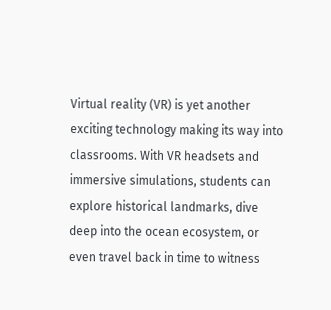Virtual reality (VR) is yet another exciting technology making its way into classrooms. With VR headsets and immersive simulations, students can explore historical landmarks, dive deep into the ocean ecosystem, or even travel back in time to witness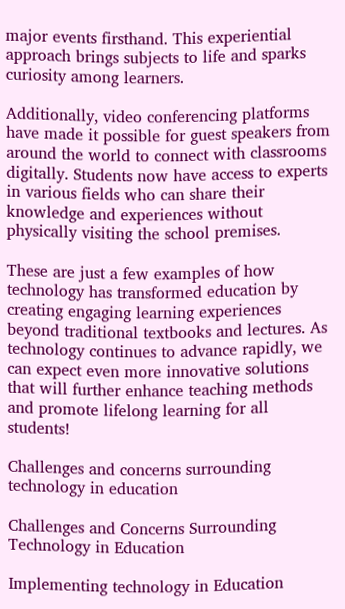major events firsthand. This experiential approach brings subjects to life and sparks curiosity among learners.

Additionally, video conferencing platforms have made it possible for guest speakers from around the world to connect with classrooms digitally. Students now have access to experts in various fields who can share their knowledge and experiences without physically visiting the school premises.

These are just a few examples of how technology has transformed education by creating engaging learning experiences beyond traditional textbooks and lectures. As technology continues to advance rapidly, we can expect even more innovative solutions that will further enhance teaching methods and promote lifelong learning for all students!

Challenges and concerns surrounding technology in education

Challenges and Concerns Surrounding Technology in Education

Implementing technology in Education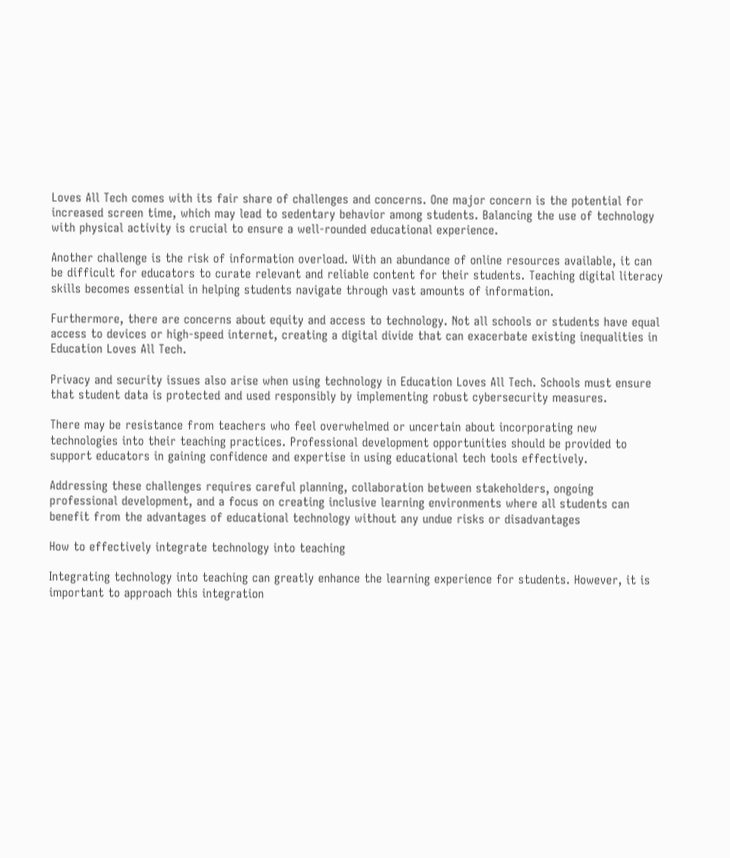Loves All Tech comes with its fair share of challenges and concerns. One major concern is the potential for increased screen time, which may lead to sedentary behavior among students. Balancing the use of technology with physical activity is crucial to ensure a well-rounded educational experience.

Another challenge is the risk of information overload. With an abundance of online resources available, it can be difficult for educators to curate relevant and reliable content for their students. Teaching digital literacy skills becomes essential in helping students navigate through vast amounts of information.

Furthermore, there are concerns about equity and access to technology. Not all schools or students have equal access to devices or high-speed internet, creating a digital divide that can exacerbate existing inequalities in Education Loves All Tech.

Privacy and security issues also arise when using technology in Education Loves All Tech. Schools must ensure that student data is protected and used responsibly by implementing robust cybersecurity measures.

There may be resistance from teachers who feel overwhelmed or uncertain about incorporating new technologies into their teaching practices. Professional development opportunities should be provided to support educators in gaining confidence and expertise in using educational tech tools effectively.

Addressing these challenges requires careful planning, collaboration between stakeholders, ongoing professional development, and a focus on creating inclusive learning environments where all students can benefit from the advantages of educational technology without any undue risks or disadvantages

How to effectively integrate technology into teaching

Integrating technology into teaching can greatly enhance the learning experience for students. However, it is important to approach this integration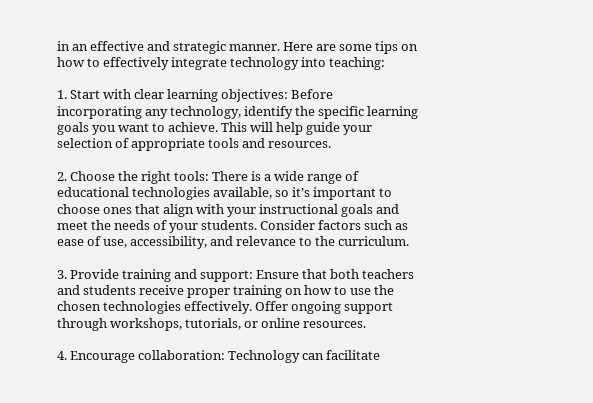in an effective and strategic manner. Here are some tips on how to effectively integrate technology into teaching:

1. Start with clear learning objectives: Before incorporating any technology, identify the specific learning goals you want to achieve. This will help guide your selection of appropriate tools and resources.

2. Choose the right tools: There is a wide range of educational technologies available, so it’s important to choose ones that align with your instructional goals and meet the needs of your students. Consider factors such as ease of use, accessibility, and relevance to the curriculum.

3. Provide training and support: Ensure that both teachers and students receive proper training on how to use the chosen technologies effectively. Offer ongoing support through workshops, tutorials, or online resources.

4. Encourage collaboration: Technology can facilitate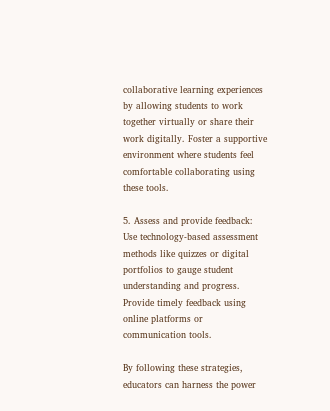collaborative learning experiences by allowing students to work together virtually or share their work digitally. Foster a supportive environment where students feel comfortable collaborating using these tools.

5. Assess and provide feedback: Use technology-based assessment methods like quizzes or digital portfolios to gauge student understanding and progress. Provide timely feedback using online platforms or communication tools.

By following these strategies, educators can harness the power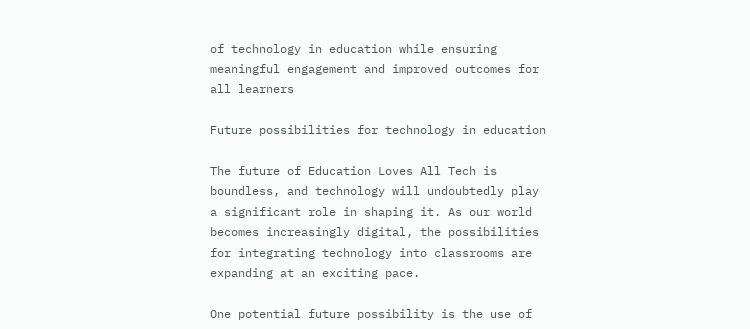of technology in education while ensuring meaningful engagement and improved outcomes for all learners

Future possibilities for technology in education

The future of Education Loves All Tech is boundless, and technology will undoubtedly play a significant role in shaping it. As our world becomes increasingly digital, the possibilities for integrating technology into classrooms are expanding at an exciting pace.

One potential future possibility is the use of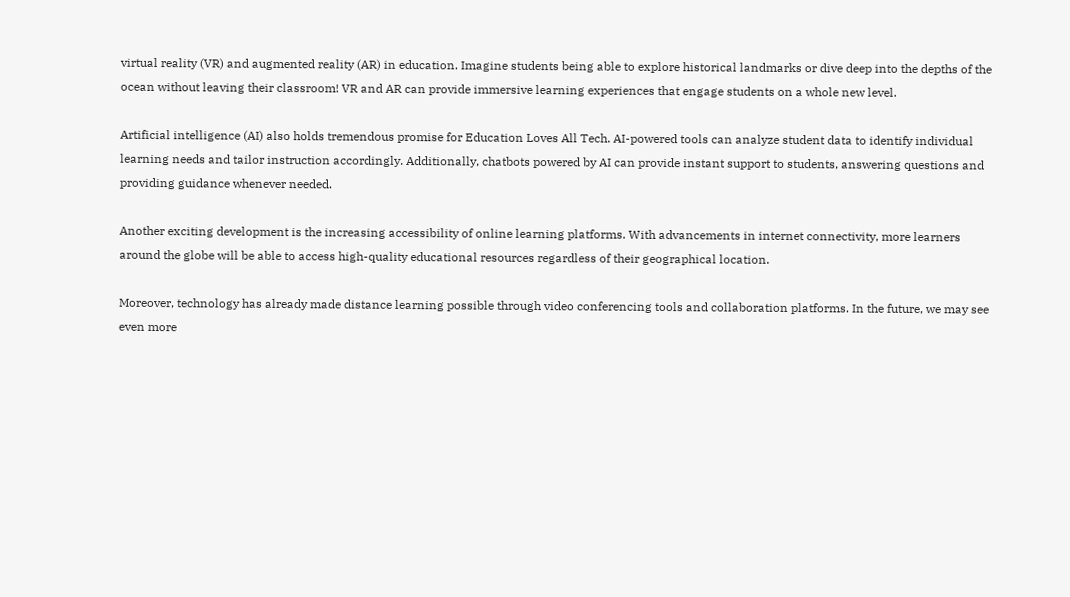virtual reality (VR) and augmented reality (AR) in education. Imagine students being able to explore historical landmarks or dive deep into the depths of the ocean without leaving their classroom! VR and AR can provide immersive learning experiences that engage students on a whole new level.

Artificial intelligence (AI) also holds tremendous promise for Education Loves All Tech. AI-powered tools can analyze student data to identify individual learning needs and tailor instruction accordingly. Additionally, chatbots powered by AI can provide instant support to students, answering questions and providing guidance whenever needed.

Another exciting development is the increasing accessibility of online learning platforms. With advancements in internet connectivity, more learners around the globe will be able to access high-quality educational resources regardless of their geographical location.

Moreover, technology has already made distance learning possible through video conferencing tools and collaboration platforms. In the future, we may see even more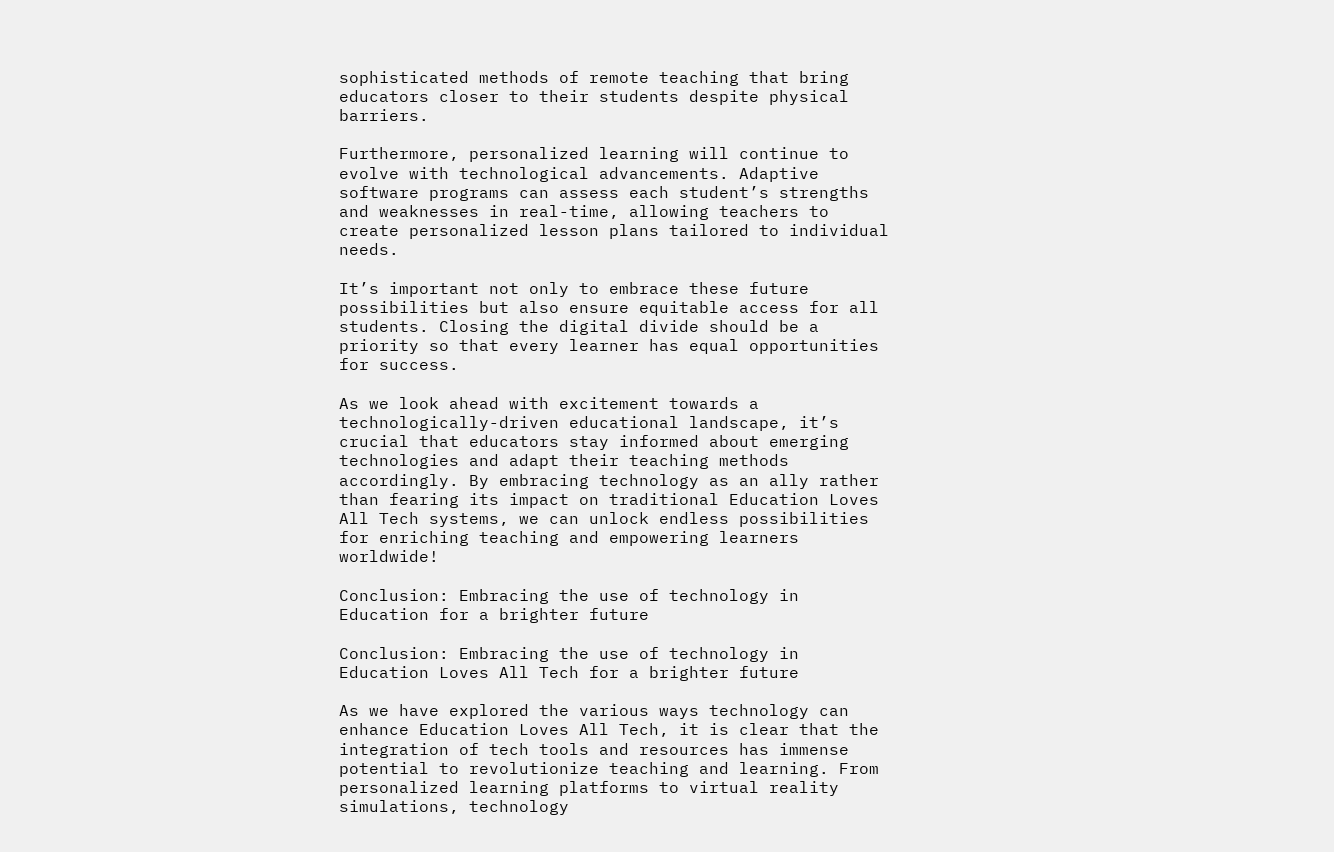sophisticated methods of remote teaching that bring educators closer to their students despite physical barriers.

Furthermore, personalized learning will continue to evolve with technological advancements. Adaptive software programs can assess each student’s strengths and weaknesses in real-time, allowing teachers to create personalized lesson plans tailored to individual needs.

It’s important not only to embrace these future possibilities but also ensure equitable access for all students. Closing the digital divide should be a priority so that every learner has equal opportunities for success.

As we look ahead with excitement towards a technologically-driven educational landscape, it’s crucial that educators stay informed about emerging technologies and adapt their teaching methods accordingly. By embracing technology as an ally rather than fearing its impact on traditional Education Loves All Tech systems, we can unlock endless possibilities for enriching teaching and empowering learners worldwide!

Conclusion: Embracing the use of technology in Education for a brighter future

Conclusion: Embracing the use of technology in Education Loves All Tech for a brighter future

As we have explored the various ways technology can enhance Education Loves All Tech, it is clear that the integration of tech tools and resources has immense potential to revolutionize teaching and learning. From personalized learning platforms to virtual reality simulations, technology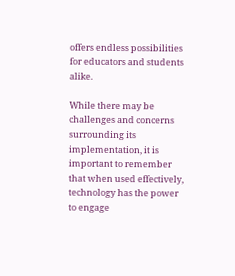offers endless possibilities for educators and students alike.

While there may be challenges and concerns surrounding its implementation, it is important to remember that when used effectively, technology has the power to engage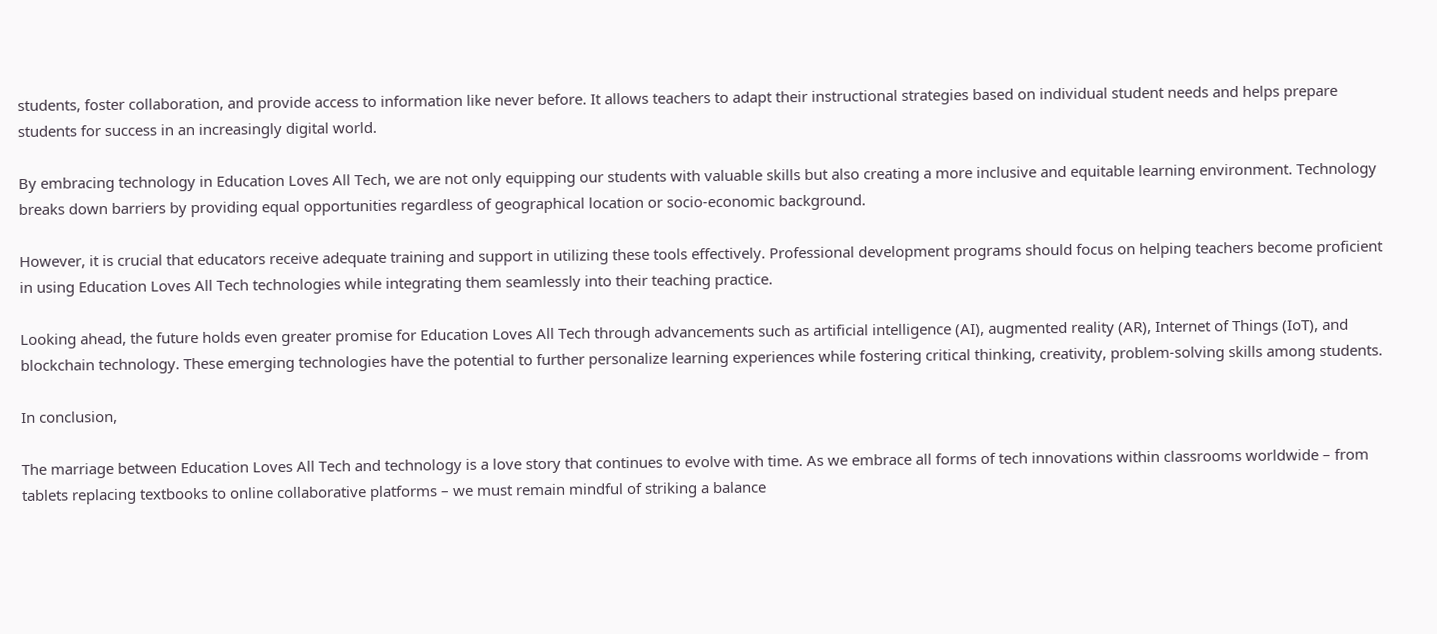students, foster collaboration, and provide access to information like never before. It allows teachers to adapt their instructional strategies based on individual student needs and helps prepare students for success in an increasingly digital world.

By embracing technology in Education Loves All Tech, we are not only equipping our students with valuable skills but also creating a more inclusive and equitable learning environment. Technology breaks down barriers by providing equal opportunities regardless of geographical location or socio-economic background.

However, it is crucial that educators receive adequate training and support in utilizing these tools effectively. Professional development programs should focus on helping teachers become proficient in using Education Loves All Tech technologies while integrating them seamlessly into their teaching practice.

Looking ahead, the future holds even greater promise for Education Loves All Tech through advancements such as artificial intelligence (AI), augmented reality (AR), Internet of Things (IoT), and blockchain technology. These emerging technologies have the potential to further personalize learning experiences while fostering critical thinking, creativity, problem-solving skills among students.

In conclusion,

The marriage between Education Loves All Tech and technology is a love story that continues to evolve with time. As we embrace all forms of tech innovations within classrooms worldwide – from tablets replacing textbooks to online collaborative platforms – we must remain mindful of striking a balance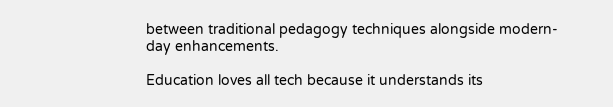between traditional pedagogy techniques alongside modern-day enhancements.

Education loves all tech because it understands its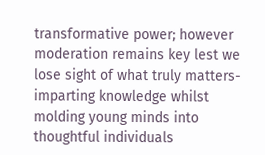transformative power; however moderation remains key lest we lose sight of what truly matters- imparting knowledge whilst molding young minds into thoughtful individuals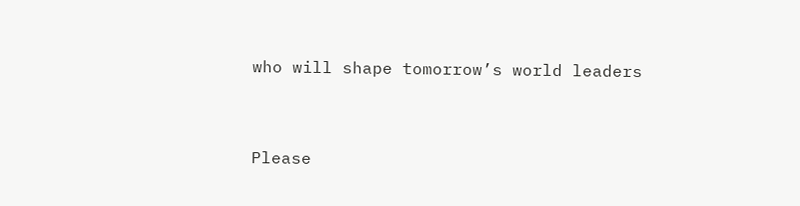who will shape tomorrow’s world leaders


Please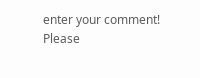enter your comment!
Please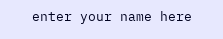enter your name here